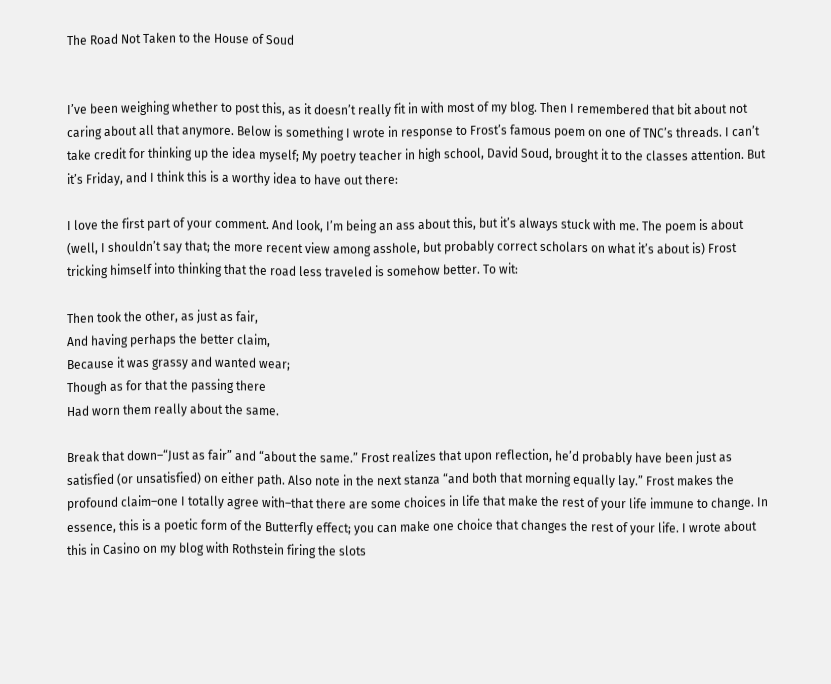The Road Not Taken to the House of Soud


I’ve been weighing whether to post this, as it doesn’t really fit in with most of my blog. Then I remembered that bit about not caring about all that anymore. Below is something I wrote in response to Frost’s famous poem on one of TNC’s threads. I can’t take credit for thinking up the idea myself; My poetry teacher in high school, David Soud, brought it to the classes attention. But it’s Friday, and I think this is a worthy idea to have out there:

I love the first part of your comment. And look, I’m being an ass about this, but it’s always stuck with me. The poem is about (well, I shouldn’t say that; the more recent view among asshole, but probably correct scholars on what it’s about is) Frost tricking himself into thinking that the road less traveled is somehow better. To wit:

Then took the other, as just as fair,
And having perhaps the better claim,
Because it was grassy and wanted wear;
Though as for that the passing there
Had worn them really about the same.

Break that down–“Just as fair” and “about the same.” Frost realizes that upon reflection, he’d probably have been just as satisfied (or unsatisfied) on either path. Also note in the next stanza “and both that morning equally lay.” Frost makes the profound claim–one I totally agree with–that there are some choices in life that make the rest of your life immune to change. In essence, this is a poetic form of the Butterfly effect; you can make one choice that changes the rest of your life. I wrote about this in Casino on my blog with Rothstein firing the slots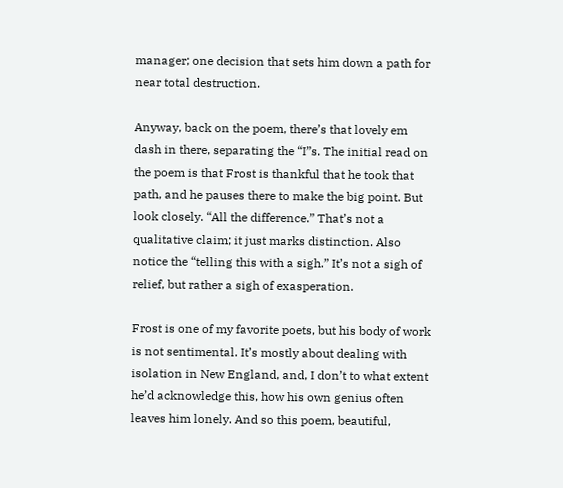manager; one decision that sets him down a path for near total destruction.

Anyway, back on the poem, there’s that lovely em dash in there, separating the “I”s. The initial read on the poem is that Frost is thankful that he took that path, and he pauses there to make the big point. But look closely. “All the difference.” That’s not a qualitative claim; it just marks distinction. Also notice the “telling this with a sigh.” It’s not a sigh of relief, but rather a sigh of exasperation.

Frost is one of my favorite poets, but his body of work is not sentimental. It’s mostly about dealing with isolation in New England, and, I don’t to what extent he’d acknowledge this, how his own genius often leaves him lonely. And so this poem, beautiful,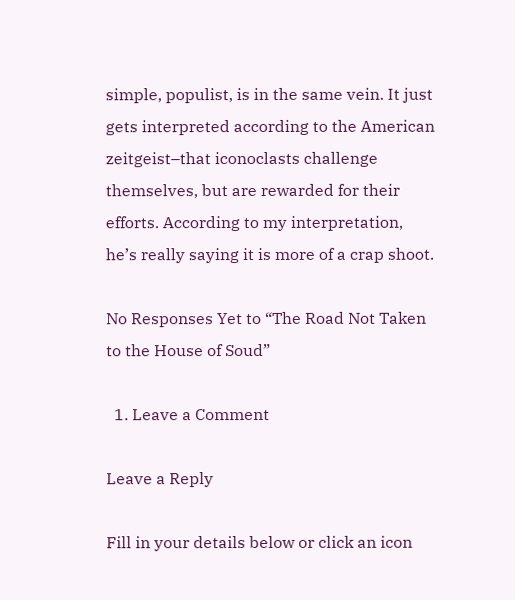simple, populist, is in the same vein. It just gets interpreted according to the American zeitgeist–that iconoclasts challenge themselves, but are rewarded for their efforts. According to my interpretation, he’s really saying it is more of a crap shoot.

No Responses Yet to “The Road Not Taken to the House of Soud”

  1. Leave a Comment

Leave a Reply

Fill in your details below or click an icon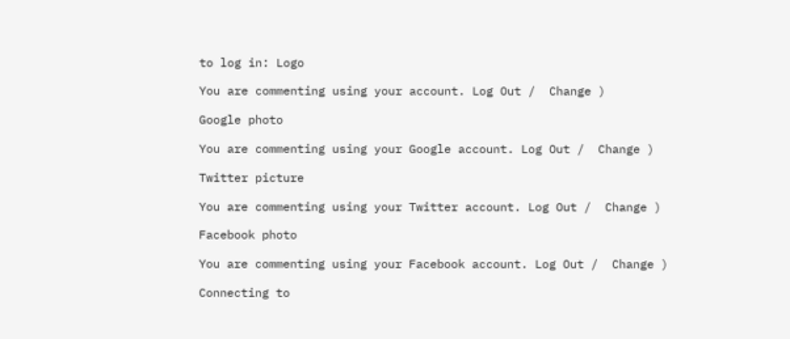to log in: Logo

You are commenting using your account. Log Out /  Change )

Google photo

You are commenting using your Google account. Log Out /  Change )

Twitter picture

You are commenting using your Twitter account. Log Out /  Change )

Facebook photo

You are commenting using your Facebook account. Log Out /  Change )

Connecting to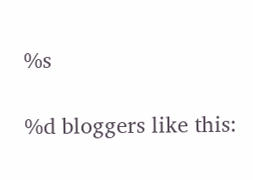%s

%d bloggers like this: